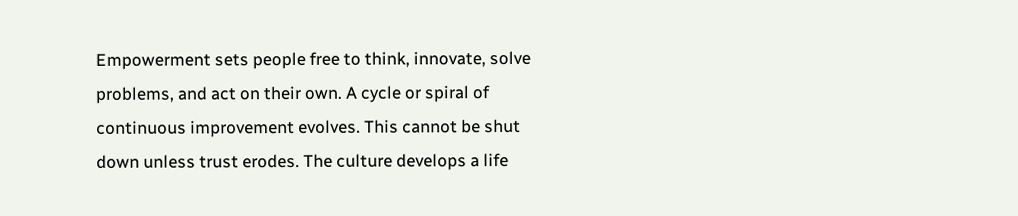Empowerment sets people free to think, innovate, solve problems, and act on their own. A cycle or spiral of continuous improvement evolves. This cannot be shut down unless trust erodes. The culture develops a life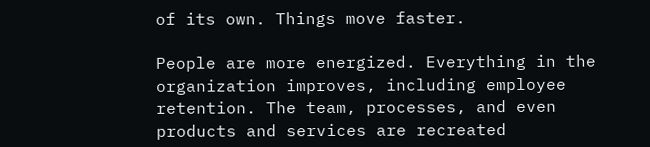of its own. Things move faster.

People are more energized. Everything in the organization improves, including employee retention. The team, processes, and even products and services are recreated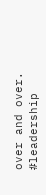over and over. #leadership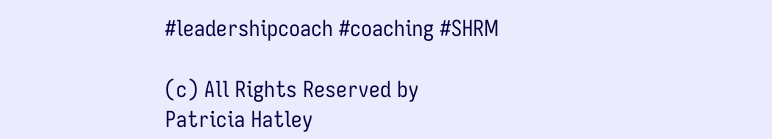#leadershipcoach #coaching #SHRM

(c) All Rights Reserved by Patricia Hatley